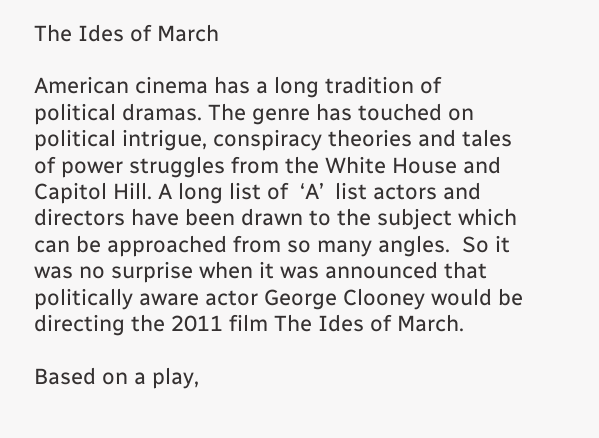The Ides of March

American cinema has a long tradition of political dramas. The genre has touched on political intrigue, conspiracy theories and tales of power struggles from the White House and Capitol Hill. A long list of  ‘A’  list actors and directors have been drawn to the subject which can be approached from so many angles.  So it was no surprise when it was announced that politically aware actor George Clooney would be directing the 2011 film The Ides of March.

Based on a play,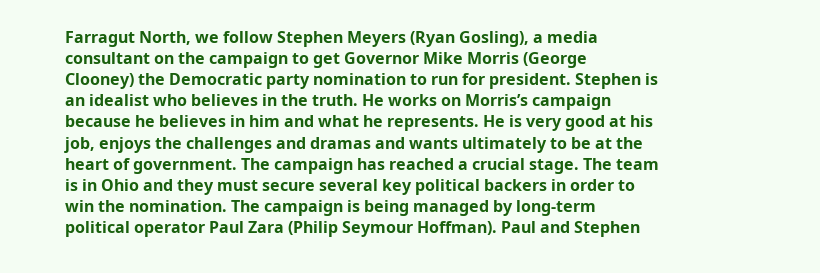Farragut North, we follow Stephen Meyers (Ryan Gosling), a media consultant on the campaign to get Governor Mike Morris (George Clooney) the Democratic party nomination to run for president. Stephen is an idealist who believes in the truth. He works on Morris’s campaign because he believes in him and what he represents. He is very good at his job, enjoys the challenges and dramas and wants ultimately to be at the heart of government. The campaign has reached a crucial stage. The team is in Ohio and they must secure several key political backers in order to win the nomination. The campaign is being managed by long-term political operator Paul Zara (Philip Seymour Hoffman). Paul and Stephen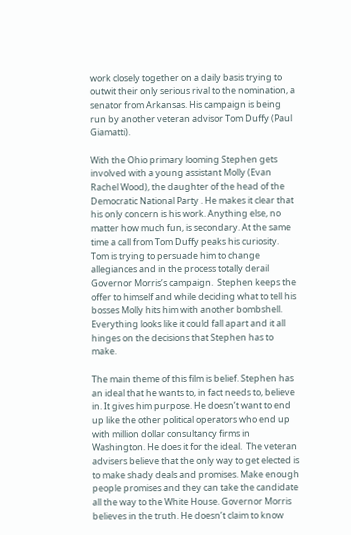work closely together on a daily basis trying to outwit their only serious rival to the nomination, a senator from Arkansas. His campaign is being run by another veteran advisor Tom Duffy (Paul Giamatti).

With the Ohio primary looming Stephen gets involved with a young assistant Molly (Evan Rachel Wood), the daughter of the head of the Democratic National Party . He makes it clear that his only concern is his work. Anything else, no matter how much fun, is secondary. At the same time a call from Tom Duffy peaks his curiosity. Tom is trying to persuade him to change allegiances and in the process totally derail Governor Morris’s campaign.  Stephen keeps the offer to himself and while deciding what to tell his bosses Molly hits him with another bombshell. Everything looks like it could fall apart and it all hinges on the decisions that Stephen has to make.

The main theme of this film is belief. Stephen has an ideal that he wants to, in fact needs to, believe in. It gives him purpose. He doesn’t want to end up like the other political operators who end up with million dollar consultancy firms in Washington. He does it for the ideal.  The veteran advisers believe that the only way to get elected is to make shady deals and promises. Make enough people promises and they can take the candidate all the way to the White House. Governor Morris believes in the truth. He doesn’t claim to know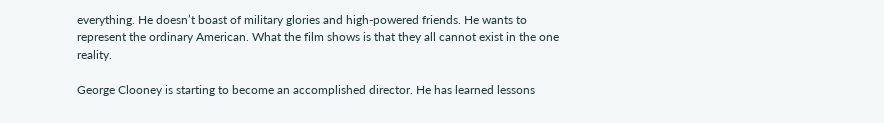everything. He doesn’t boast of military glories and high-powered friends. He wants to represent the ordinary American. What the film shows is that they all cannot exist in the one reality.

George Clooney is starting to become an accomplished director. He has learned lessons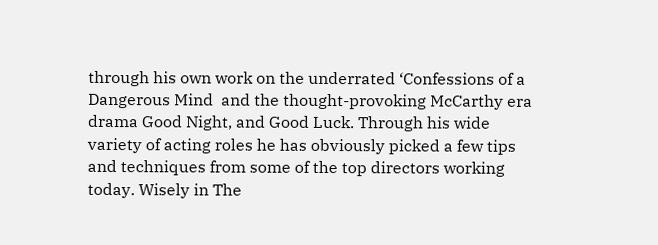through his own work on the underrated ‘Confessions of a Dangerous Mind  and the thought-provoking McCarthy era drama Good Night, and Good Luck. Through his wide variety of acting roles he has obviously picked a few tips and techniques from some of the top directors working today. Wisely in The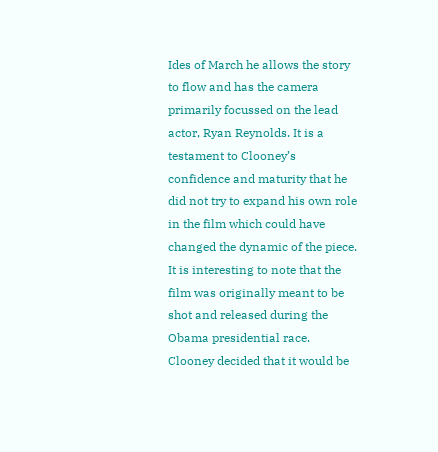Ides of March he allows the story to flow and has the camera primarily focussed on the lead actor, Ryan Reynolds. It is a testament to Clooney’s confidence and maturity that he did not try to expand his own role in the film which could have changed the dynamic of the piece. It is interesting to note that the film was originally meant to be shot and released during the Obama presidential race. Clooney decided that it would be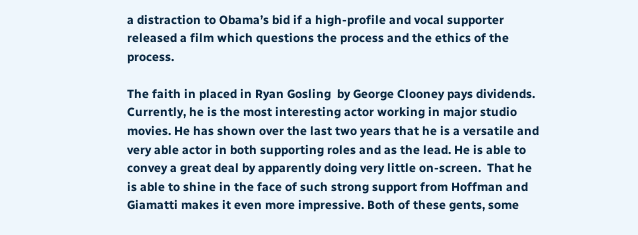a distraction to Obama’s bid if a high-profile and vocal supporter released a film which questions the process and the ethics of the process.

The faith in placed in Ryan Gosling  by George Clooney pays dividends. Currently, he is the most interesting actor working in major studio movies. He has shown over the last two years that he is a versatile and very able actor in both supporting roles and as the lead. He is able to convey a great deal by apparently doing very little on-screen.  That he is able to shine in the face of such strong support from Hoffman and Giamatti makes it even more impressive. Both of these gents, some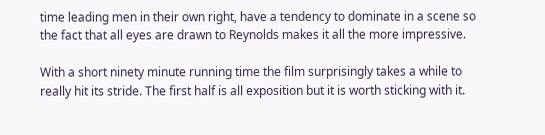time leading men in their own right, have a tendency to dominate in a scene so the fact that all eyes are drawn to Reynolds makes it all the more impressive.

With a short ninety minute running time the film surprisingly takes a while to really hit its stride. The first half is all exposition but it is worth sticking with it.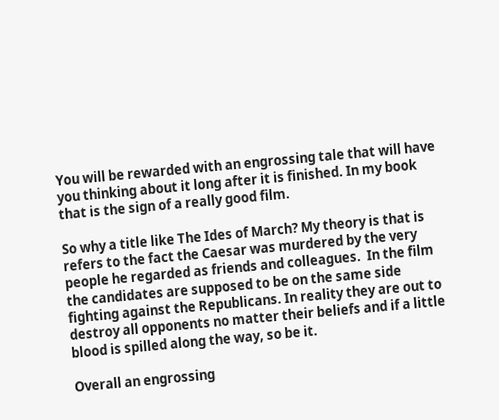You will be rewarded with an engrossing tale that will have you thinking about it long after it is finished. In my book that is the sign of a really good film.

So why a title like The Ides of March? My theory is that is refers to the fact the Caesar was murdered by the very people he regarded as friends and colleagues.  In the film the candidates are supposed to be on the same side fighting against the Republicans. In reality they are out to destroy all opponents no matter their beliefs and if a little blood is spilled along the way, so be it.

Overall an engrossing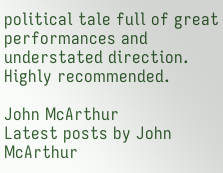political tale full of great performances and understated direction. Highly recommended.

John McArthur
Latest posts by John McArthur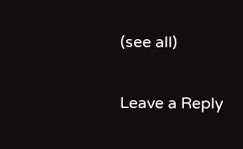(see all)

Leave a Reply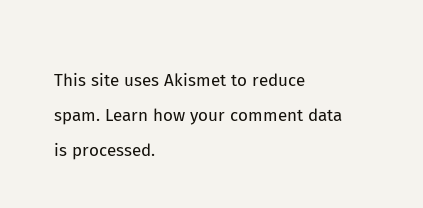This site uses Akismet to reduce spam. Learn how your comment data is processed.